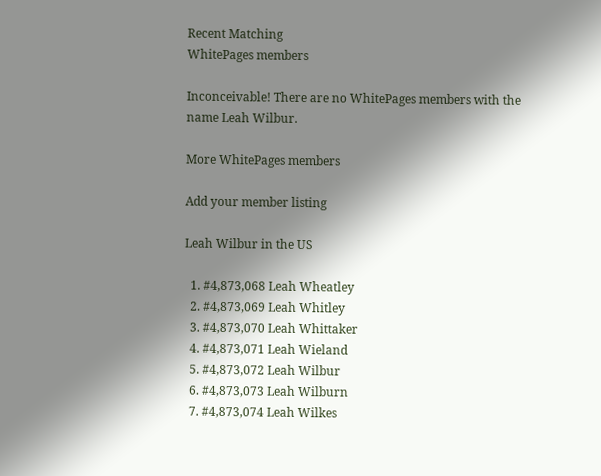Recent Matching
WhitePages members

Inconceivable! There are no WhitePages members with the name Leah Wilbur.

More WhitePages members

Add your member listing

Leah Wilbur in the US

  1. #4,873,068 Leah Wheatley
  2. #4,873,069 Leah Whitley
  3. #4,873,070 Leah Whittaker
  4. #4,873,071 Leah Wieland
  5. #4,873,072 Leah Wilbur
  6. #4,873,073 Leah Wilburn
  7. #4,873,074 Leah Wilkes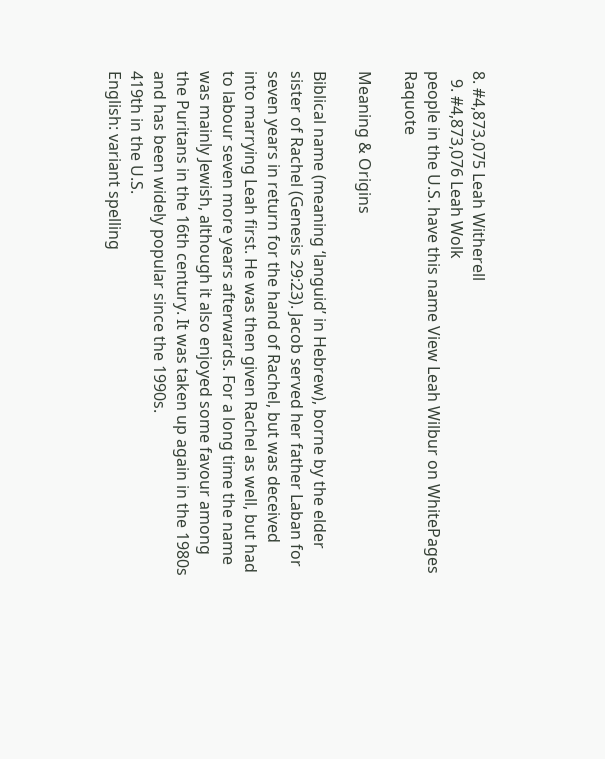8. #4,873,075 Leah Witherell
  9. #4,873,076 Leah Wolk
people in the U.S. have this name View Leah Wilbur on WhitePages Raquote

Meaning & Origins

Biblical name (meaning ‘languid’ in Hebrew), borne by the elder sister of Rachel (Genesis 29:23). Jacob served her father Laban for seven years in return for the hand of Rachel, but was deceived into marrying Leah first. He was then given Rachel as well, but had to labour seven more years afterwards. For a long time the name was mainly Jewish, although it also enjoyed some favour among the Puritans in the 16th century. It was taken up again in the 1980s and has been widely popular since the 1990s.
419th in the U.S.
English: variant spelling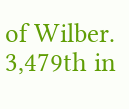of Wilber.
3,479th in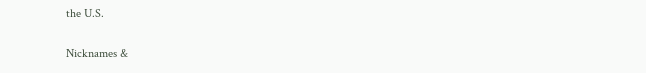the U.S.

Nicknames &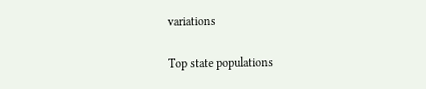variations

Top state populations